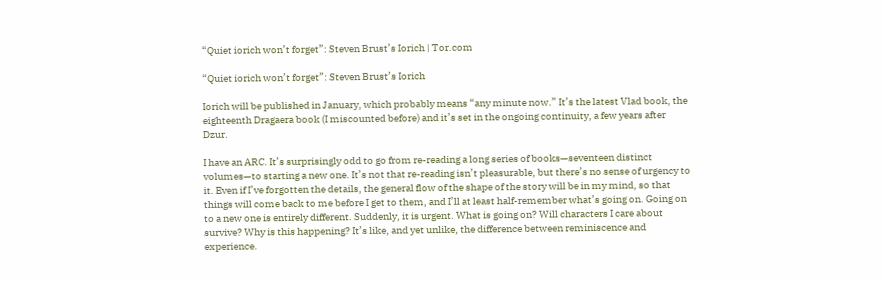“Quiet iorich won’t forget”: Steven Brust’s Iorich | Tor.com

“Quiet iorich won’t forget”: Steven Brust’s Iorich

Iorich will be published in January, which probably means “any minute now.” It’s the latest Vlad book, the eighteenth Dragaera book (I miscounted before) and it’s set in the ongoing continuity, a few years after Dzur.

I have an ARC. It’s surprisingly odd to go from re-reading a long series of books—seventeen distinct volumes—to starting a new one. It’s not that re-reading isn’t pleasurable, but there’s no sense of urgency to it. Even if I’ve forgotten the details, the general flow of the shape of the story will be in my mind, so that things will come back to me before I get to them, and I’ll at least half-remember what’s going on. Going on to a new one is entirely different. Suddenly, it is urgent. What is going on? Will characters I care about survive? Why is this happening? It’s like, and yet unlike, the difference between reminiscence and experience.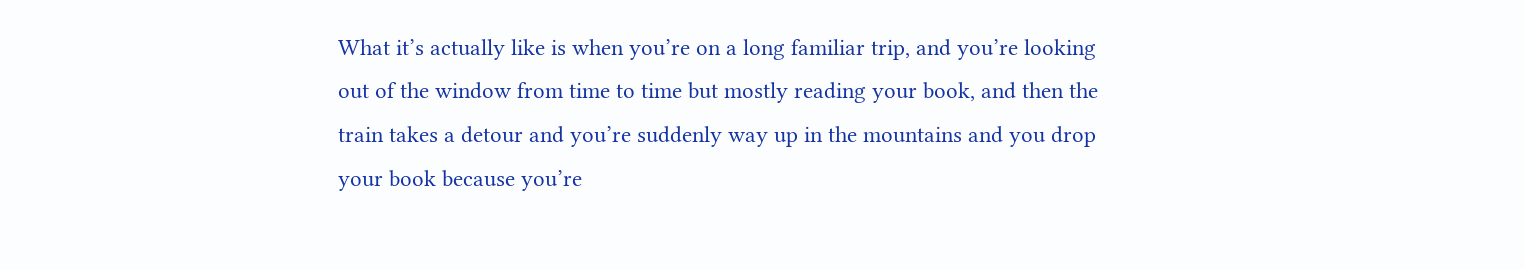What it’s actually like is when you’re on a long familiar trip, and you’re looking out of the window from time to time but mostly reading your book, and then the train takes a detour and you’re suddenly way up in the mountains and you drop your book because you’re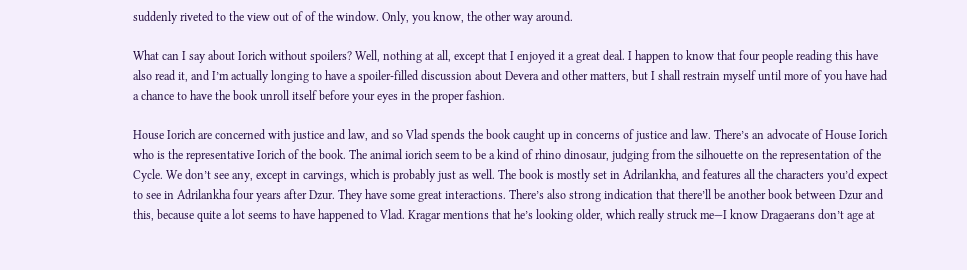suddenly riveted to the view out of of the window. Only, you know, the other way around.

What can I say about Iorich without spoilers? Well, nothing at all, except that I enjoyed it a great deal. I happen to know that four people reading this have also read it, and I’m actually longing to have a spoiler-filled discussion about Devera and other matters, but I shall restrain myself until more of you have had a chance to have the book unroll itself before your eyes in the proper fashion.

House Iorich are concerned with justice and law, and so Vlad spends the book caught up in concerns of justice and law. There’s an advocate of House Iorich who is the representative Iorich of the book. The animal iorich seem to be a kind of rhino dinosaur, judging from the silhouette on the representation of the Cycle. We don’t see any, except in carvings, which is probably just as well. The book is mostly set in Adrilankha, and features all the characters you’d expect to see in Adrilankha four years after Dzur. They have some great interactions. There’s also strong indication that there’ll be another book between Dzur and this, because quite a lot seems to have happened to Vlad. Kragar mentions that he’s looking older, which really struck me—I know Dragaerans don’t age at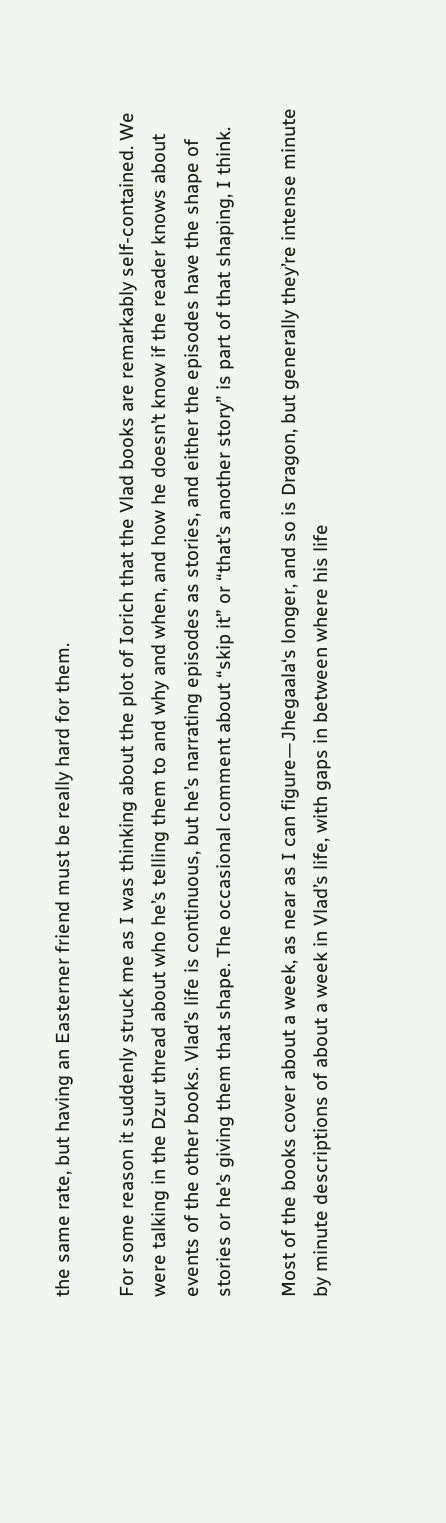the same rate, but having an Easterner friend must be really hard for them.

For some reason it suddenly struck me as I was thinking about the plot of Iorich that the Vlad books are remarkably self-contained. We were talking in the Dzur thread about who he’s telling them to and why and when, and how he doesn’t know if the reader knows about events of the other books. Vlad’s life is continuous, but he’s narrating episodes as stories, and either the episodes have the shape of stories or he’s giving them that shape. The occasional comment about “skip it” or “that’s another story” is part of that shaping, I think.

Most of the books cover about a week, as near as I can figure—Jhegaala‘s longer, and so is Dragon, but generally they’re intense minute by minute descriptions of about a week in Vlad’s life, with gaps in between where his life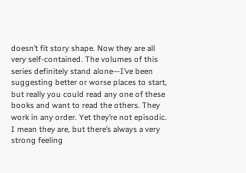doesn’t fit story shape. Now they are all very self-contained. The volumes of this series definitely stand alone—I’ve been suggesting better or worse places to start, but really you could read any one of these books and want to read the others. They work in any order. Yet they’re not episodic. I mean they are, but there’s always a very strong feeling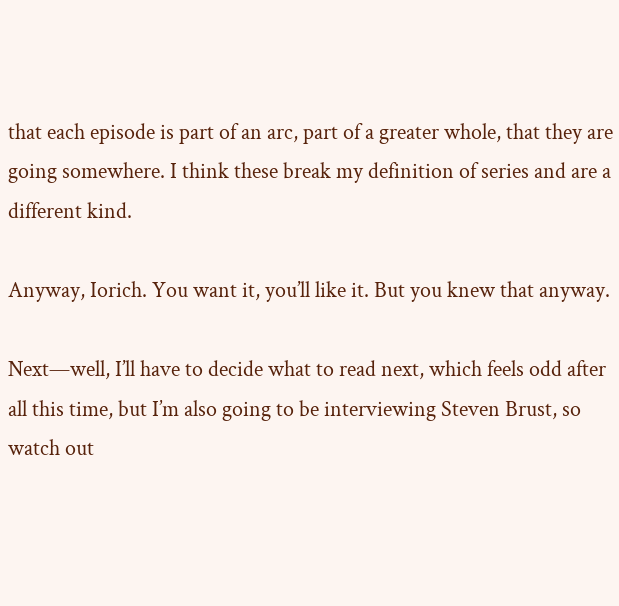that each episode is part of an arc, part of a greater whole, that they are going somewhere. I think these break my definition of series and are a different kind.

Anyway, Iorich. You want it, you’ll like it. But you knew that anyway.

Next—well, I’ll have to decide what to read next, which feels odd after all this time, but I’m also going to be interviewing Steven Brust, so watch out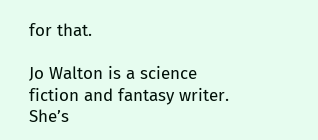for that.

Jo Walton is a science fiction and fantasy writer. She’s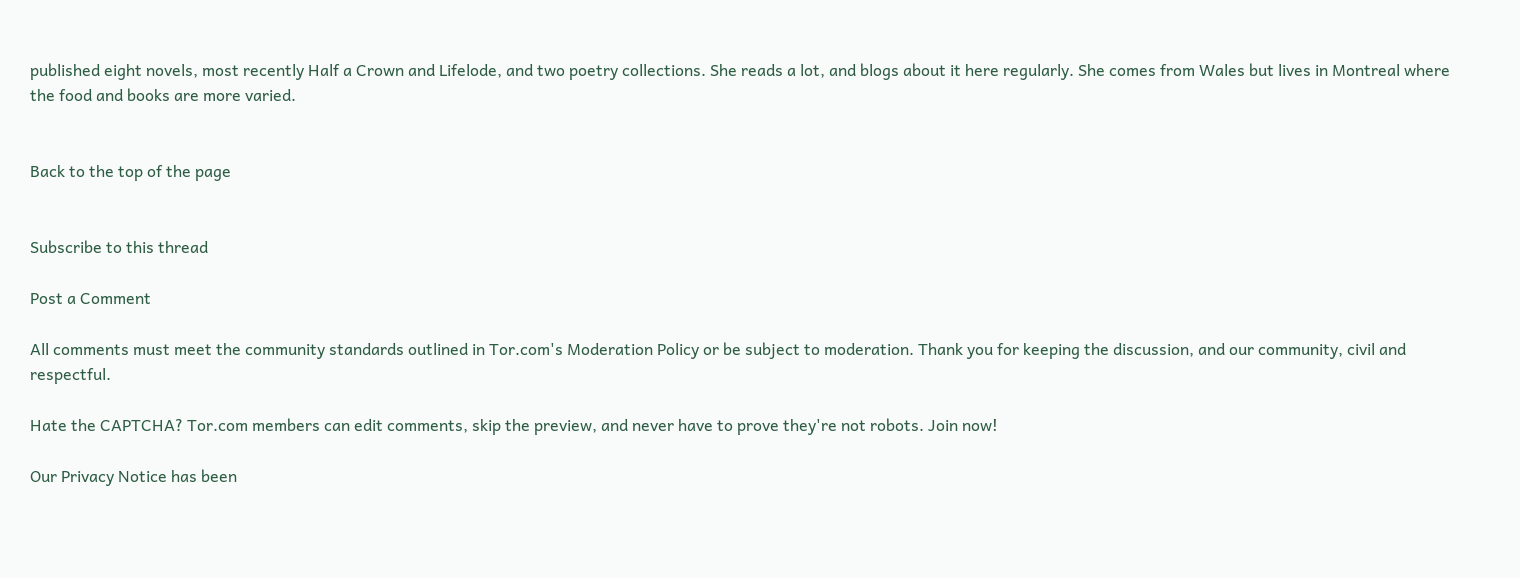published eight novels, most recently Half a Crown and Lifelode, and two poetry collections. She reads a lot, and blogs about it here regularly. She comes from Wales but lives in Montreal where the food and books are more varied.


Back to the top of the page


Subscribe to this thread

Post a Comment

All comments must meet the community standards outlined in Tor.com's Moderation Policy or be subject to moderation. Thank you for keeping the discussion, and our community, civil and respectful.

Hate the CAPTCHA? Tor.com members can edit comments, skip the preview, and never have to prove they're not robots. Join now!

Our Privacy Notice has been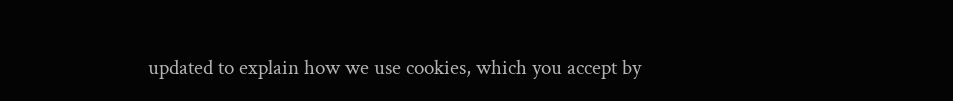updated to explain how we use cookies, which you accept by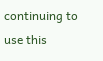continuing to use this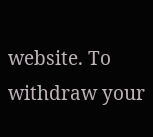website. To withdraw your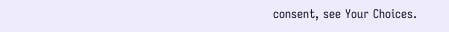consent, see Your Choices.